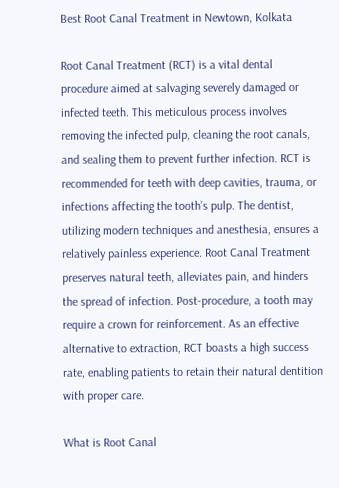Best Root Canal Treatment in Newtown, Kolkata

Root Canal Treatment (RCT) is a vital dental procedure aimed at salvaging severely damaged or infected teeth. This meticulous process involves removing the infected pulp, cleaning the root canals, and sealing them to prevent further infection. RCT is recommended for teeth with deep cavities, trauma, or infections affecting the tooth’s pulp. The dentist, utilizing modern techniques and anesthesia, ensures a relatively painless experience. Root Canal Treatment preserves natural teeth, alleviates pain, and hinders the spread of infection. Post-procedure, a tooth may require a crown for reinforcement. As an effective alternative to extraction, RCT boasts a high success rate, enabling patients to retain their natural dentition with proper care.

What is Root Canal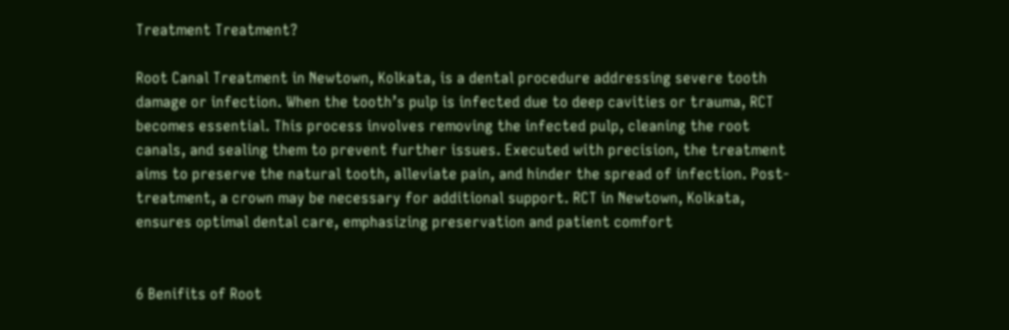Treatment Treatment?

Root Canal Treatment in Newtown, Kolkata, is a dental procedure addressing severe tooth damage or infection. When the tooth’s pulp is infected due to deep cavities or trauma, RCT becomes essential. This process involves removing the infected pulp, cleaning the root canals, and sealing them to prevent further issues. Executed with precision, the treatment aims to preserve the natural tooth, alleviate pain, and hinder the spread of infection. Post-treatment, a crown may be necessary for additional support. RCT in Newtown, Kolkata, ensures optimal dental care, emphasizing preservation and patient comfort


6 Benifits of Root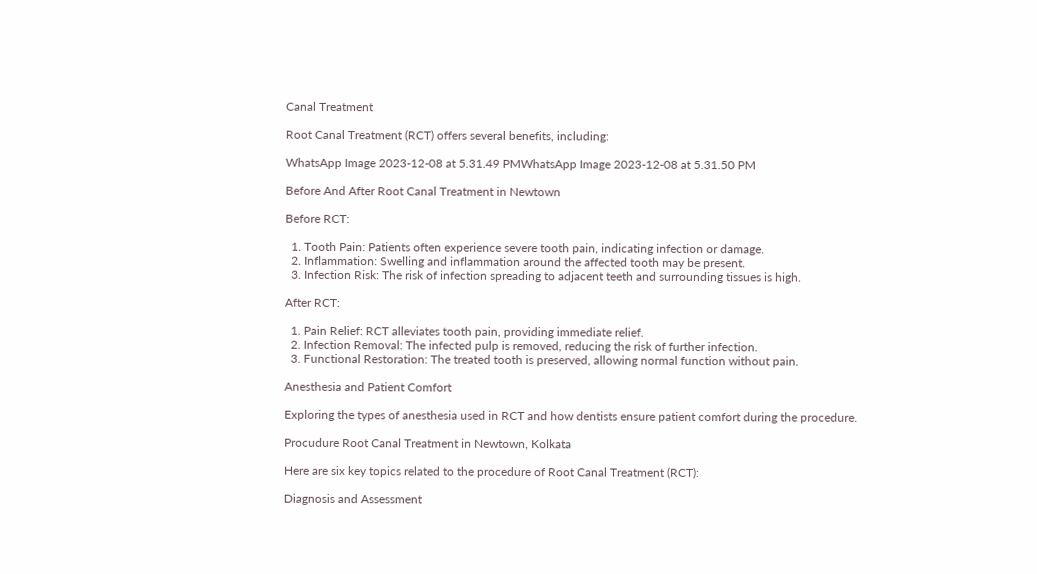Canal Treatment

Root Canal Treatment (RCT) offers several benefits, including:

WhatsApp Image 2023-12-08 at 5.31.49 PMWhatsApp Image 2023-12-08 at 5.31.50 PM

Before And After Root Canal Treatment in Newtown

Before RCT:

  1. Tooth Pain: Patients often experience severe tooth pain, indicating infection or damage.
  2. Inflammation: Swelling and inflammation around the affected tooth may be present.
  3. Infection Risk: The risk of infection spreading to adjacent teeth and surrounding tissues is high.

After RCT:

  1. Pain Relief: RCT alleviates tooth pain, providing immediate relief.
  2. Infection Removal: The infected pulp is removed, reducing the risk of further infection.
  3. Functional Restoration: The treated tooth is preserved, allowing normal function without pain.

Anesthesia and Patient Comfort

Exploring the types of anesthesia used in RCT and how dentists ensure patient comfort during the procedure.

Procudure Root Canal Treatment in Newtown, Kolkata

Here are six key topics related to the procedure of Root Canal Treatment (RCT):

Diagnosis and Assessment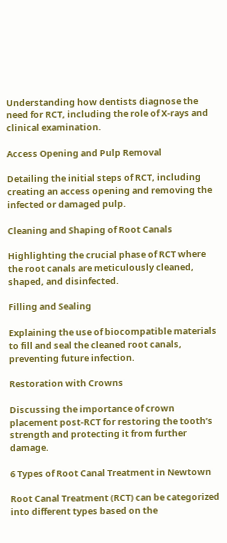Understanding how dentists diagnose the need for RCT, including the role of X-rays and clinical examination.

Access Opening and Pulp Removal

Detailing the initial steps of RCT, including creating an access opening and removing the infected or damaged pulp.

Cleaning and Shaping of Root Canals

Highlighting the crucial phase of RCT where the root canals are meticulously cleaned, shaped, and disinfected.

Filling and Sealing

Explaining the use of biocompatible materials to fill and seal the cleaned root canals, preventing future infection.

Restoration with Crowns

Discussing the importance of crown placement post-RCT for restoring the tooth’s strength and protecting it from further damage.

6 Types of Root Canal Treatment in Newtown

Root Canal Treatment (RCT) can be categorized into different types based on the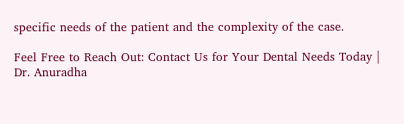specific needs of the patient and the complexity of the case.

Feel Free to Reach Out: Contact Us for Your Dental Needs Today | Dr. Anuradha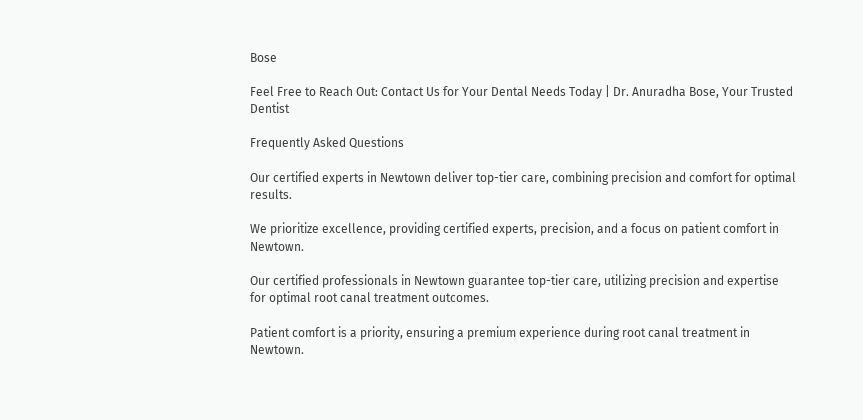Bose

Feel Free to Reach Out: Contact Us for Your Dental Needs Today | Dr. Anuradha Bose, Your Trusted Dentist

Frequently Asked Questions

Our certified experts in Newtown deliver top-tier care, combining precision and comfort for optimal results.

We prioritize excellence, providing certified experts, precision, and a focus on patient comfort in Newtown.

Our certified professionals in Newtown guarantee top-tier care, utilizing precision and expertise for optimal root canal treatment outcomes.

Patient comfort is a priority, ensuring a premium experience during root canal treatment in Newtown.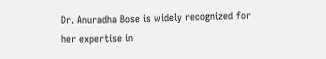Dr. Anuradha Bose is widely recognized for her expertise in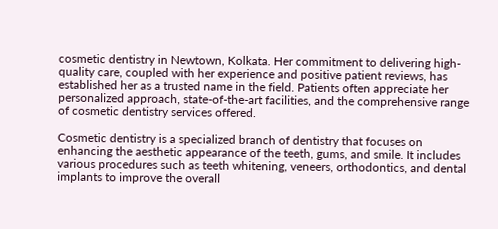cosmetic dentistry in Newtown, Kolkata. Her commitment to delivering high-quality care, coupled with her experience and positive patient reviews, has established her as a trusted name in the field. Patients often appreciate her personalized approach, state-of-the-art facilities, and the comprehensive range of cosmetic dentistry services offered.

Cosmetic dentistry is a specialized branch of dentistry that focuses on enhancing the aesthetic appearance of the teeth, gums, and smile. It includes various procedures such as teeth whitening, veneers, orthodontics, and dental implants to improve the overall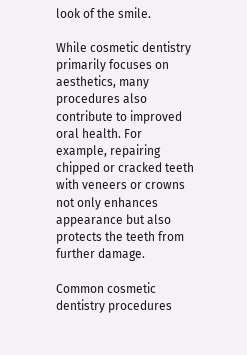look of the smile.

While cosmetic dentistry primarily focuses on aesthetics, many procedures also contribute to improved oral health. For example, repairing chipped or cracked teeth with veneers or crowns not only enhances appearance but also protects the teeth from further damage.

Common cosmetic dentistry procedures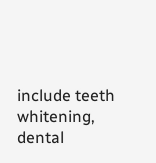include teeth whitening, dental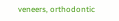veneers, orthodontic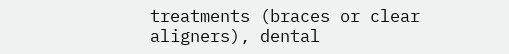treatments (braces or clear aligners), dental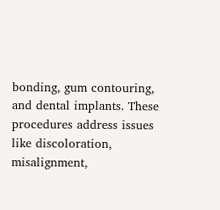bonding, gum contouring, and dental implants. These procedures address issues like discoloration, misalignment,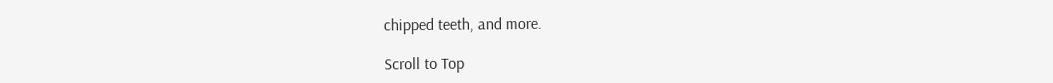chipped teeth, and more.

Scroll to Top